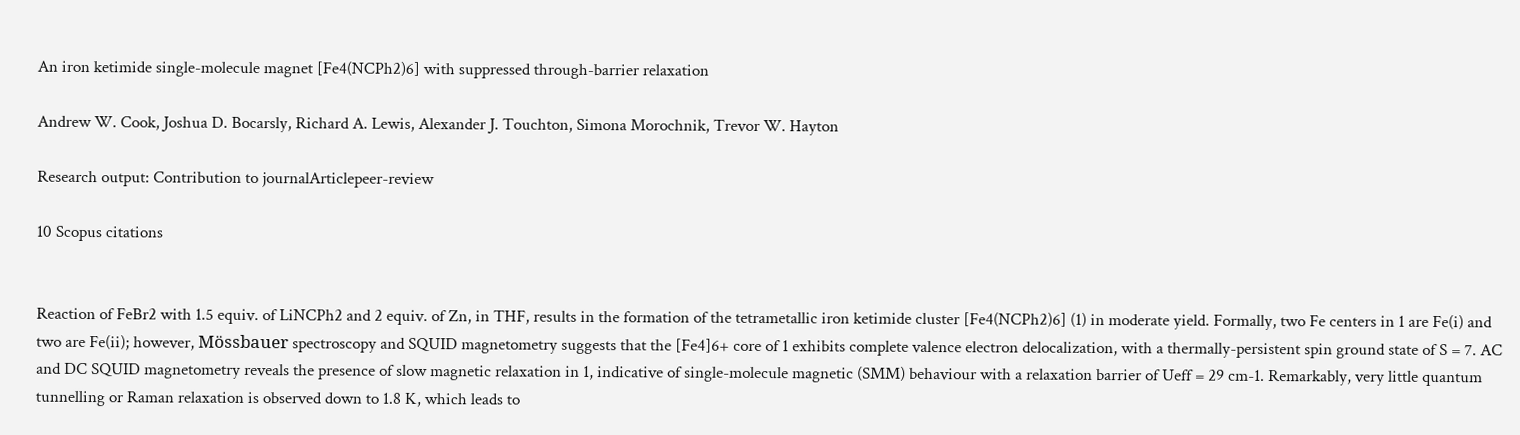An iron ketimide single-molecule magnet [Fe4(NCPh2)6] with suppressed through-barrier relaxation

Andrew W. Cook, Joshua D. Bocarsly, Richard A. Lewis, Alexander J. Touchton, Simona Morochnik, Trevor W. Hayton

Research output: Contribution to journalArticlepeer-review

10 Scopus citations


Reaction of FeBr2 with 1.5 equiv. of LiNCPh2 and 2 equiv. of Zn, in THF, results in the formation of the tetrametallic iron ketimide cluster [Fe4(NCPh2)6] (1) in moderate yield. Formally, two Fe centers in 1 are Fe(i) and two are Fe(ii); however, Mössbauer spectroscopy and SQUID magnetometry suggests that the [Fe4]6+ core of 1 exhibits complete valence electron delocalization, with a thermally-persistent spin ground state of S = 7. AC and DC SQUID magnetometry reveals the presence of slow magnetic relaxation in 1, indicative of single-molecule magnetic (SMM) behaviour with a relaxation barrier of Ueff = 29 cm-1. Remarkably, very little quantum tunnelling or Raman relaxation is observed down to 1.8 K, which leads to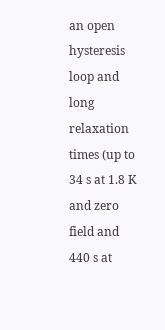an open hysteresis loop and long relaxation times (up to 34 s at 1.8 K and zero field and 440 s at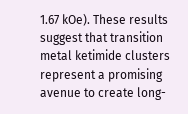1.67 kOe). These results suggest that transition metal ketimide clusters represent a promising avenue to create long-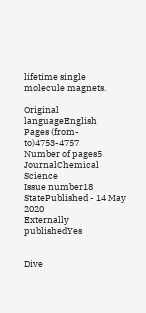lifetime single molecule magnets.

Original languageEnglish
Pages (from-to)4753-4757
Number of pages5
JournalChemical Science
Issue number18
StatePublished - 14 May 2020
Externally publishedYes


Dive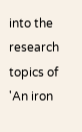into the research topics of 'An iron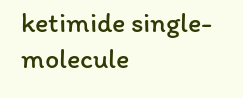ketimide single-molecule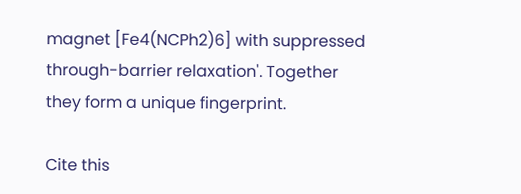magnet [Fe4(NCPh2)6] with suppressed through-barrier relaxation'. Together they form a unique fingerprint.

Cite this